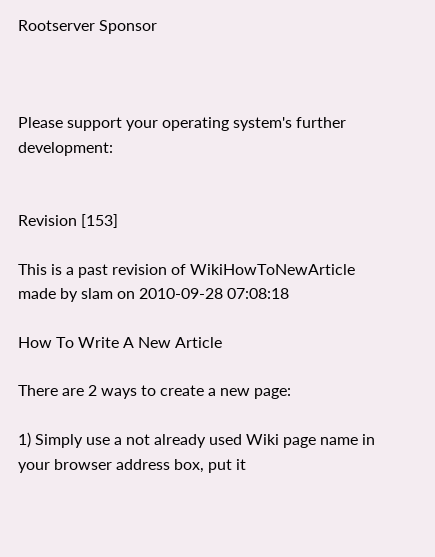Rootserver Sponsor



Please support your operating system's further development:


Revision [153]

This is a past revision of WikiHowToNewArticle made by slam on 2010-09-28 07:08:18

How To Write A New Article

There are 2 ways to create a new page:

1) Simply use a not already used Wiki page name in your browser address box, put it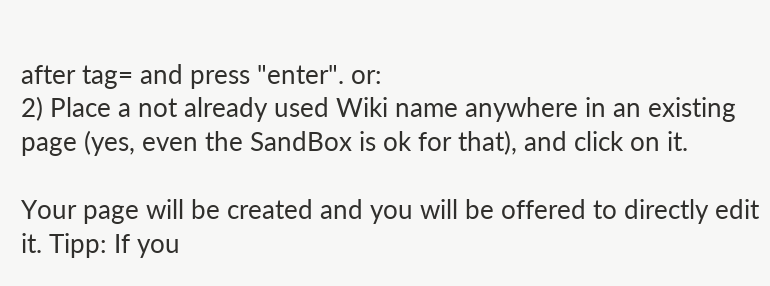after tag= and press "enter". or:
2) Place a not already used Wiki name anywhere in an existing page (yes, even the SandBox is ok for that), and click on it.

Your page will be created and you will be offered to directly edit it. Tipp: If you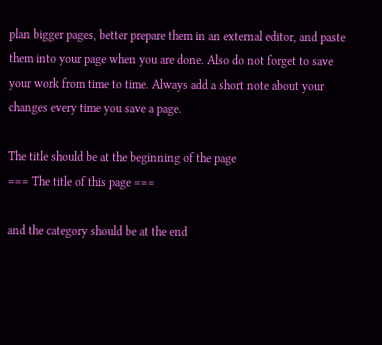plan bigger pages, better prepare them in an external editor, and paste them into your page when you are done. Also do not forget to save your work from time to time. Always add a short note about your changes every time you save a page.

The title should be at the beginning of the page
=== The title of this page ===

and the category should be at the end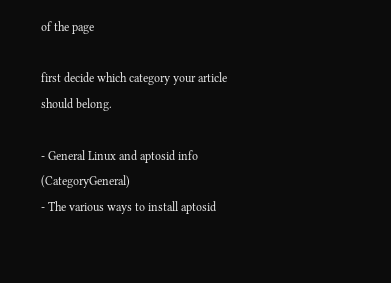of the page

first decide which category your article should belong.

- General Linux and aptosid info (CategoryGeneral)
- The various ways to install aptosid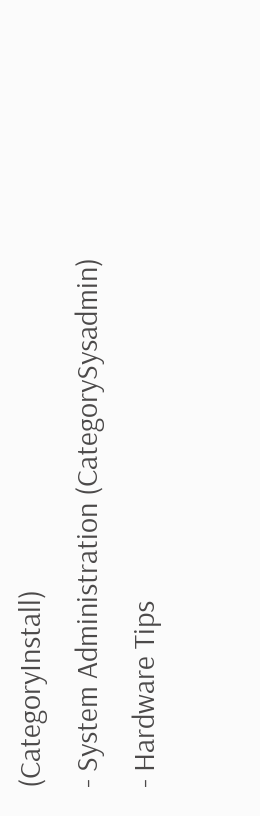(CategoryInstall)
- System Administration (CategorySysadmin)
- Hardware Tips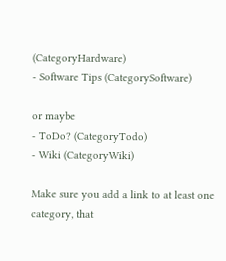(CategoryHardware)
- Software Tips (CategorySoftware)

or maybe
- ToDo? (CategoryTodo)
- Wiki (CategoryWiki)

Make sure you add a link to at least one category, that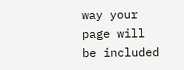way your page will be included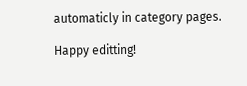automaticly in category pages.

Happy editting!